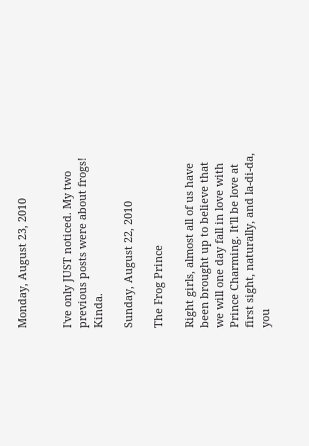Monday, August 23, 2010


I've only JUST noticed. My two previous posts were about frogs! Kinda.

Sunday, August 22, 2010

The Frog Prince

Right girls, almost all of us have been brought up to believe that we will one day fall in love with Prince Charming. It'll be love at first sight, naturally, and la-di-da, you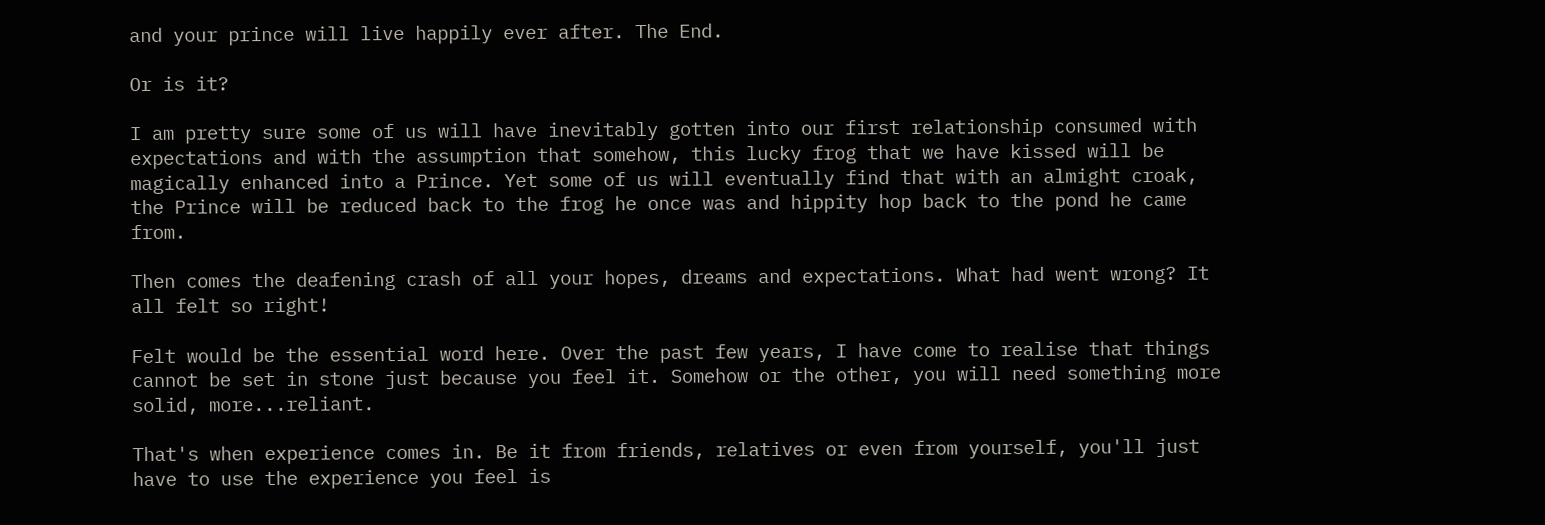and your prince will live happily ever after. The End.

Or is it?

I am pretty sure some of us will have inevitably gotten into our first relationship consumed with expectations and with the assumption that somehow, this lucky frog that we have kissed will be magically enhanced into a Prince. Yet some of us will eventually find that with an almight croak, the Prince will be reduced back to the frog he once was and hippity hop back to the pond he came from.

Then comes the deafening crash of all your hopes, dreams and expectations. What had went wrong? It all felt so right!

Felt would be the essential word here. Over the past few years, I have come to realise that things cannot be set in stone just because you feel it. Somehow or the other, you will need something more solid, more...reliant.

That's when experience comes in. Be it from friends, relatives or even from yourself, you'll just have to use the experience you feel is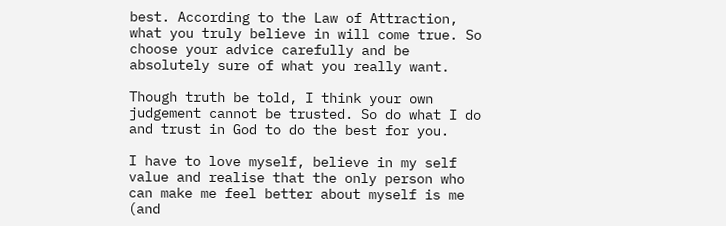best. According to the Law of Attraction, what you truly believe in will come true. So choose your advice carefully and be absolutely sure of what you really want.

Though truth be told, I think your own judgement cannot be trusted. So do what I do and trust in God to do the best for you.

I have to love myself, believe in my self value and realise that the only person who can make me feel better about myself is me (and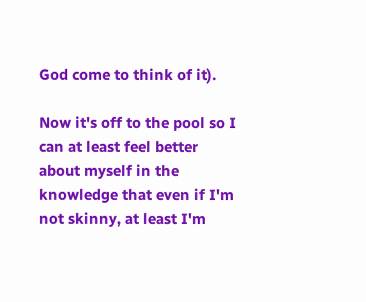God come to think of it).

Now it's off to the pool so I can at least feel better about myself in the knowledge that even if I'm not skinny, at least I'm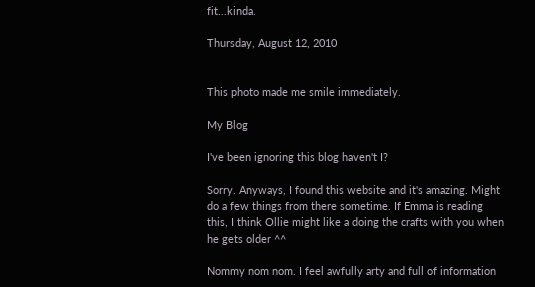fit...kinda.

Thursday, August 12, 2010


This photo made me smile immediately.

My Blog

I've been ignoring this blog haven't I?

Sorry. Anyways, I found this website and it's amazing. Might do a few things from there sometime. If Emma is reading this, I think Ollie might like a doing the crafts with you when he gets older ^^

Nommy nom nom. I feel awfully arty and full of information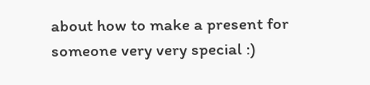about how to make a present for someone very very special :)